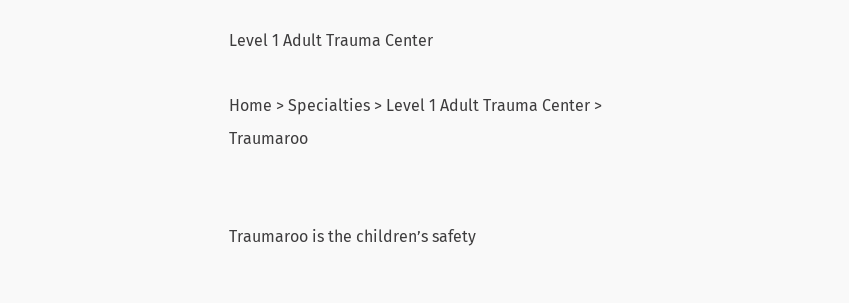Level 1 Adult Trauma Center

Home > Specialties > Level 1 Adult Trauma Center > Traumaroo


Traumaroo is the children’s safety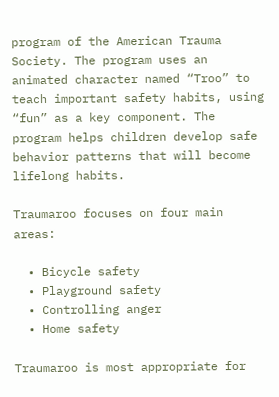program of the American Trauma Society. The program uses an animated character named “Troo” to teach important safety habits, using “fun” as a key component. The program helps children develop safe behavior patterns that will become lifelong habits.

Traumaroo focuses on four main areas:

  • Bicycle safety
  • Playground safety
  • Controlling anger
  • Home safety

Traumaroo is most appropriate for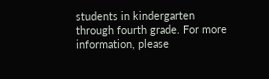students in kindergarten through fourth grade. For more information, please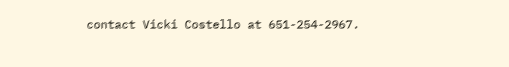contact Vicki Costello at 651-254-2967.